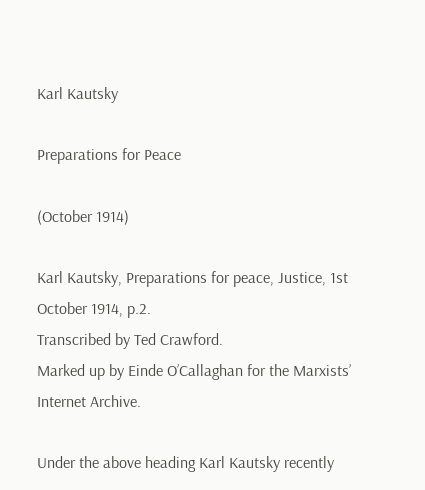Karl Kautsky

Preparations for Peace

(October 1914)

Karl Kautsky, Preparations for peace, Justice, 1st October 1914, p.2.
Transcribed by Ted Crawford.
Marked up by Einde O’Callaghan for the Marxists’ Internet Archive.

Under the above heading Karl Kautsky recently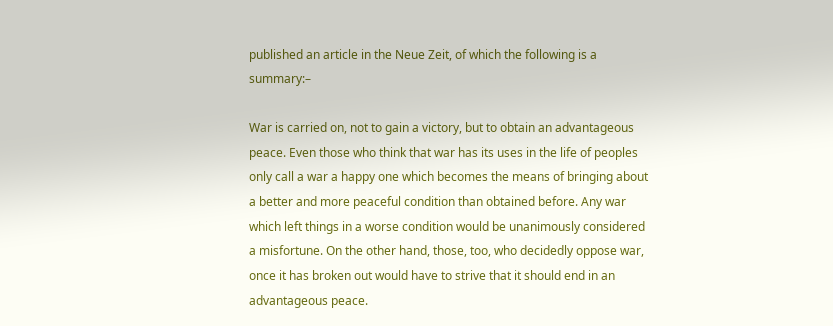published an article in the Neue Zeit, of which the following is a summary:–

War is carried on, not to gain a victory, but to obtain an advantageous peace. Even those who think that war has its uses in the life of peoples only call a war a happy one which becomes the means of bringing about a better and more peaceful condition than obtained before. Any war which left things in a worse condition would be unanimously considered a misfortune. On the other hand, those, too, who decidedly oppose war, once it has broken out would have to strive that it should end in an advantageous peace.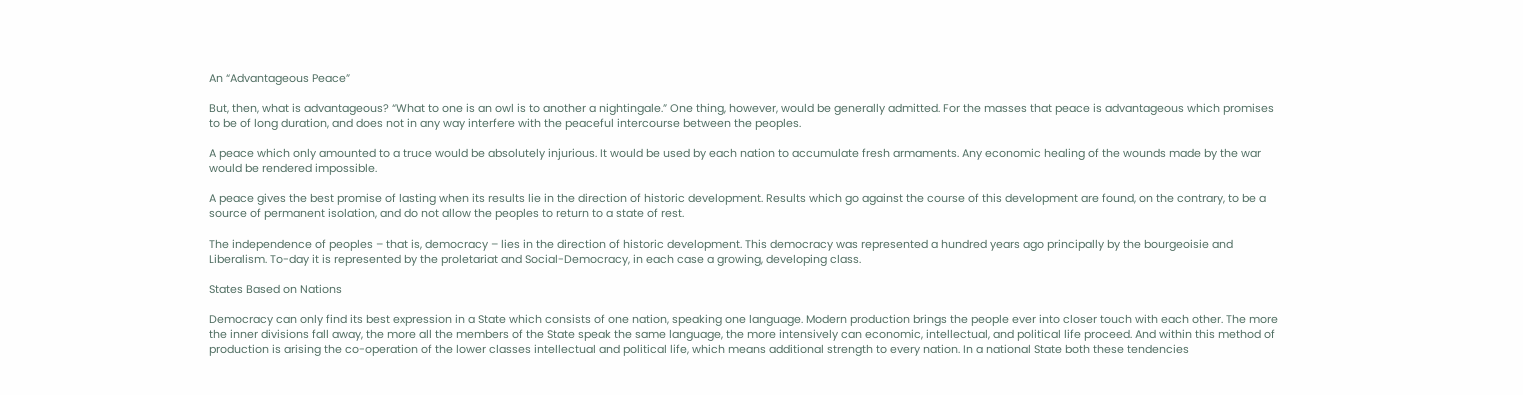An “Advantageous Peace”

But, then, what is advantageous? “What to one is an owl is to another a nightingale.” One thing, however, would be generally admitted. For the masses that peace is advantageous which promises to be of long duration, and does not in any way interfere with the peaceful intercourse between the peoples.

A peace which only amounted to a truce would be absolutely injurious. It would be used by each nation to accumulate fresh armaments. Any economic healing of the wounds made by the war would be rendered impossible.

A peace gives the best promise of lasting when its results lie in the direction of historic development. Results which go against the course of this development are found, on the contrary, to be a source of permanent isolation, and do not allow the peoples to return to a state of rest.

The independence of peoples – that is, democracy – lies in the direction of historic development. This democracy was represented a hundred years ago principally by the bourgeoisie and Liberalism. To-day it is represented by the proletariat and Social-Democracy, in each case a growing, developing class.

States Based on Nations

Democracy can only find its best expression in a State which consists of one nation, speaking one language. Modern production brings the people ever into closer touch with each other. The more the inner divisions fall away, the more all the members of the State speak the same language, the more intensively can economic, intellectual, and political life proceed. And within this method of production is arising the co-operation of the lower classes intellectual and political life, which means additional strength to every nation. In a national State both these tendencies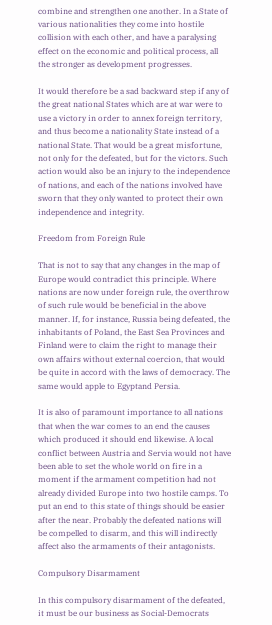combine and strengthen one another. In a State of various nationalities they come into hostile collision with each other, and have a paralysing effect on the economic and political process, all the stronger as development progresses.

It would therefore be a sad backward step if any of the great national States which are at war were to use a victory in order to annex foreign territory, and thus become a nationality State instead of a national State. That would be a great misfortune, not only for the defeated, but for the victors. Such action would also be an injury to the independence of nations, and each of the nations involved have sworn that they only wanted to protect their own independence and integrity.

Freedom from Foreign Rule

That is not to say that any changes in the map of Europe would contradict this principle. Where nations are now under foreign rule, the overthrow of such rule would be beneficial in the above manner. If, for instance, Russia being defeated, the inhabitants of Poland, the East Sea Provinces and Finland were to claim the right to manage their own affairs without external coercion, that would be quite in accord with the laws of democracy. The same would apple to Egyptand Persia.

It is also of paramount importance to all nations that when the war comes to an end the causes which produced it should end likewise. A local conflict between Austria and Servia would not have been able to set the whole world on fire in a moment if the armament competition had not already divided Europe into two hostile camps. To put an end to this state of things should be easier after the near. Probably the defeated nations will be compelled to disarm, and this will indirectly affect also the armaments of their antagonists.

Compulsory Disarmament

In this compulsory disarmament of the defeated, it must be our business as Social-Democrats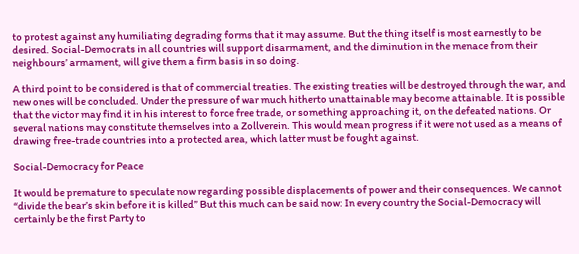to protest against any humiliating degrading forms that it may assume. But the thing itself is most earnestly to be desired. Social-Democrats in all countries will support disarmament, and the diminution in the menace from their neighbours’ armament, will give them a firm basis in so doing.

A third point to be considered is that of commercial treaties. The existing treaties will be destroyed through the war, and new ones will be concluded. Under the pressure of war much hitherto unattainable may become attainable. It is possible that the victor may find it in his interest to force free trade, or something approaching it, on the defeated nations. Or several nations may constitute themselves into a Zollverein. This would mean progress if it were not used as a means of drawing free-trade countries into a protected area, which latter must be fought against.

Social-Democracy for Peace

It would be premature to speculate now regarding possible displacements of power and their consequences. We cannot “divide the bear’s skin before it is killed” But this much can be said now: In every country the Social-Democracy will certainly be the first Party to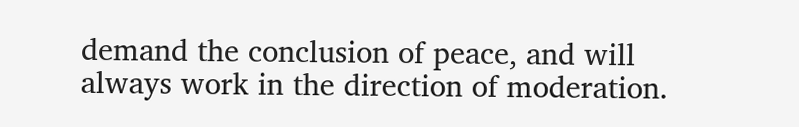demand the conclusion of peace, and will always work in the direction of moderation.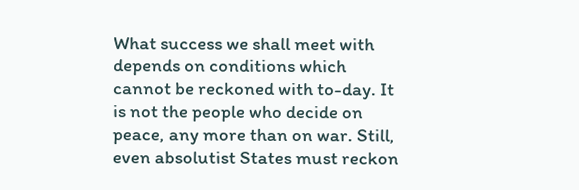What success we shall meet with depends on conditions which cannot be reckoned with to-day. It is not the people who decide on peace, any more than on war. Still, even absolutist States must reckon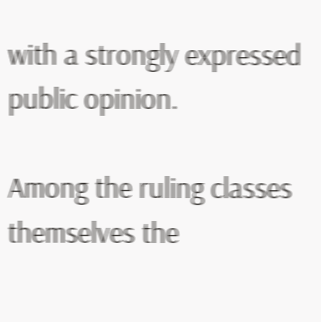with a strongly expressed public opinion.

Among the ruling classes themselves the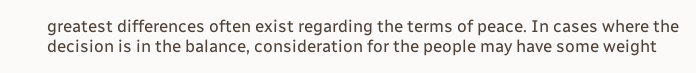greatest differences often exist regarding the terms of peace. In cases where the decision is in the balance, consideration for the people may have some weight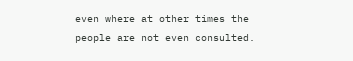even where at other times the people are not even consulted.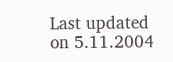Last updated on 5.11.2004